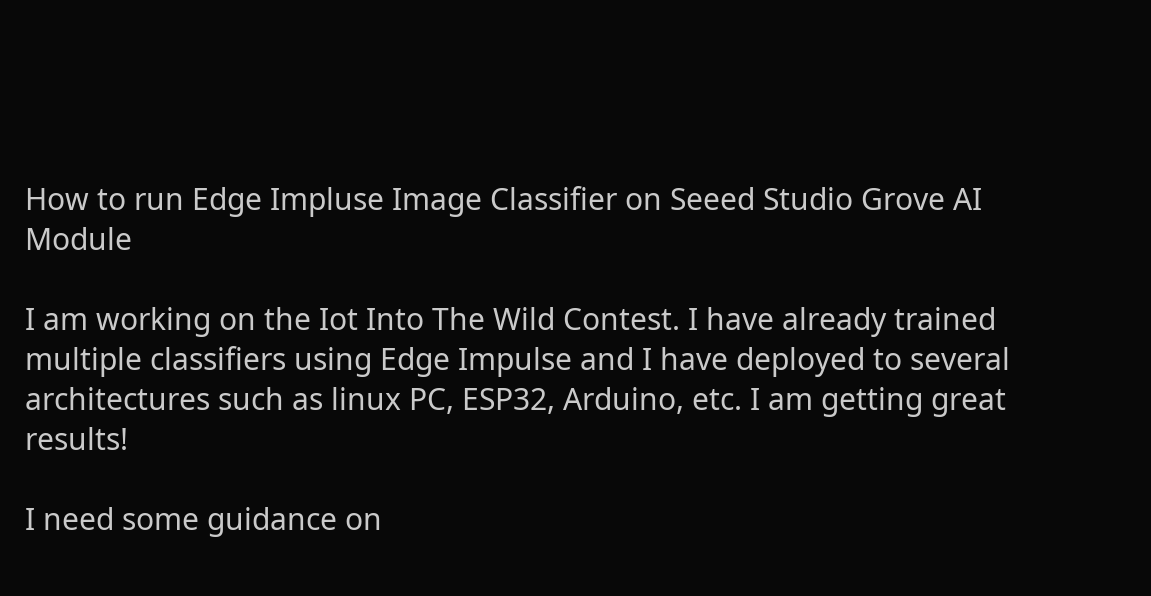How to run Edge Impluse Image Classifier on Seeed Studio Grove AI Module

I am working on the Iot Into The Wild Contest. I have already trained multiple classifiers using Edge Impulse and I have deployed to several architectures such as linux PC, ESP32, Arduino, etc. I am getting great results!

I need some guidance on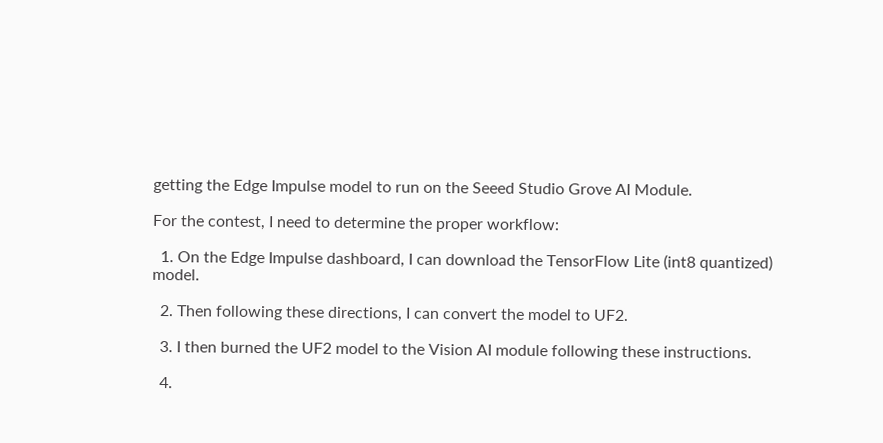getting the Edge Impulse model to run on the Seeed Studio Grove AI Module.

For the contest, I need to determine the proper workflow:

  1. On the Edge Impulse dashboard, I can download the TensorFlow Lite (int8 quantized) model.

  2. Then following these directions, I can convert the model to UF2.

  3. I then burned the UF2 model to the Vision AI module following these instructions.

  4.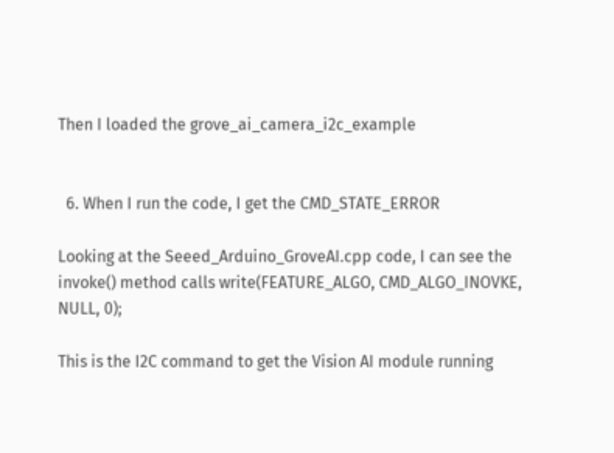Then I loaded the grove_ai_camera_i2c_example


  6. When I run the code, I get the CMD_STATE_ERROR

Looking at the Seeed_Arduino_GroveAI.cpp code, I can see the invoke() method calls write(FEATURE_ALGO, CMD_ALGO_INOVKE, NULL, 0);

This is the I2C command to get the Vision AI module running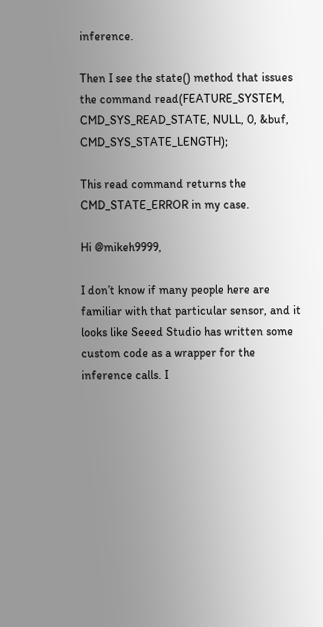inference.

Then I see the state() method that issues the command read(FEATURE_SYSTEM, CMD_SYS_READ_STATE, NULL, 0, &buf, CMD_SYS_STATE_LENGTH);

This read command returns the CMD_STATE_ERROR in my case.

Hi @mikeh9999,

I don’t know if many people here are familiar with that particular sensor, and it looks like Seeed Studio has written some custom code as a wrapper for the inference calls. I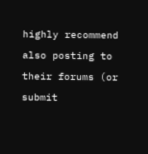highly recommend also posting to their forums (or submit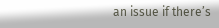an issue if there’s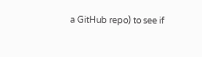a GitHub repo) to see if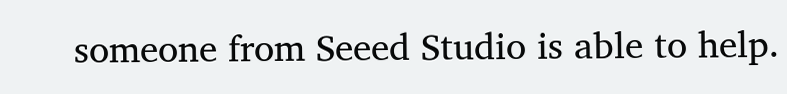someone from Seeed Studio is able to help.